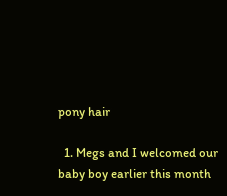pony hair

  1. Megs and I welcomed our baby boy earlier this month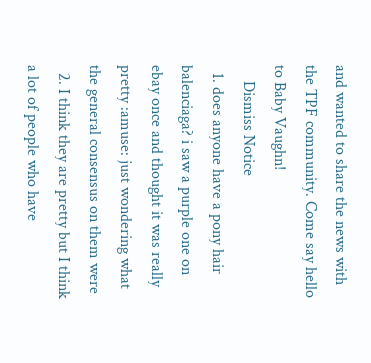and wanted to share the news with the TPF community. Come say hello to Baby Vaughn!
    Dismiss Notice
  1. does anyone have a pony hair balenciaga? i saw a purple one on ebay once and thought it was really pretty :amuse: just wondering what the general consensus on them were
  2. I think they are pretty but I think a lot of people who have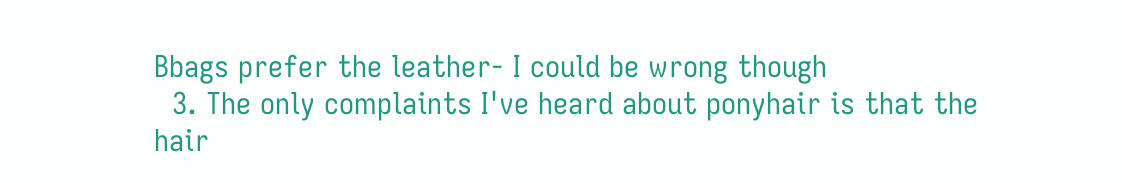Bbags prefer the leather- I could be wrong though
  3. The only complaints I've heard about ponyhair is that the hair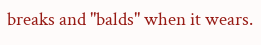breaks and "balds" when it wears.